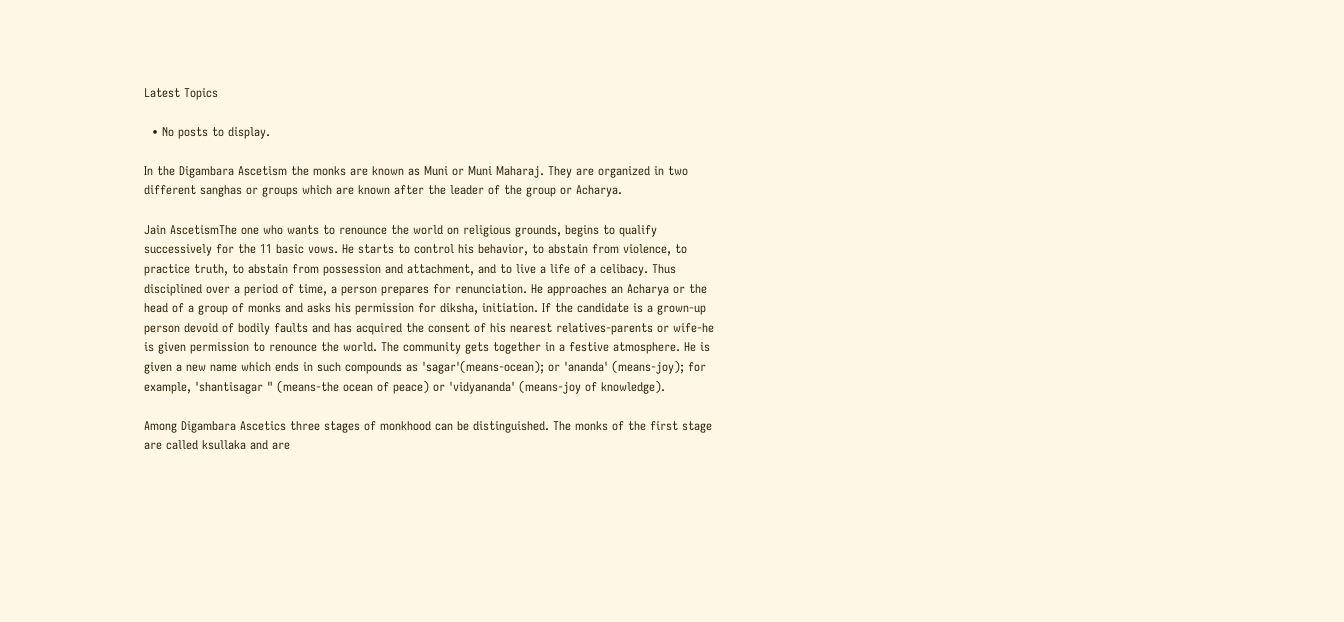Latest Topics

  • No posts to display.

In the Digambara Ascetism the monks are known as Muni or Muni Maharaj. They are organized in two different sanghas or groups which are known after the leader of the group or Acharya.

Jain AscetismThe one who wants to renounce the world on religious grounds, begins to qualify successively for the 11 basic vows. He starts to control his behavior, to abstain from violence, to practice truth, to abstain from possession and attachment, and to live a life of a celibacy. Thus disciplined over a period of time, a person prepares for renunciation. He approaches an Acharya or the head of a group of monks and asks his permission for diksha, initiation. If the candidate is a grown-up person devoid of bodily faults and has acquired the consent of his nearest relatives-parents or wife-he is given permission to renounce the world. The community gets together in a festive atmosphere. He is given a new name which ends in such compounds as 'sagar'(means-ocean); or 'ananda' (means-joy); for example, 'shantisagar " (means-the ocean of peace) or 'vidyananda' (means-joy of knowledge).

Among Digambara Ascetics three stages of monkhood can be distinguished. The monks of the first stage are called ksullaka and are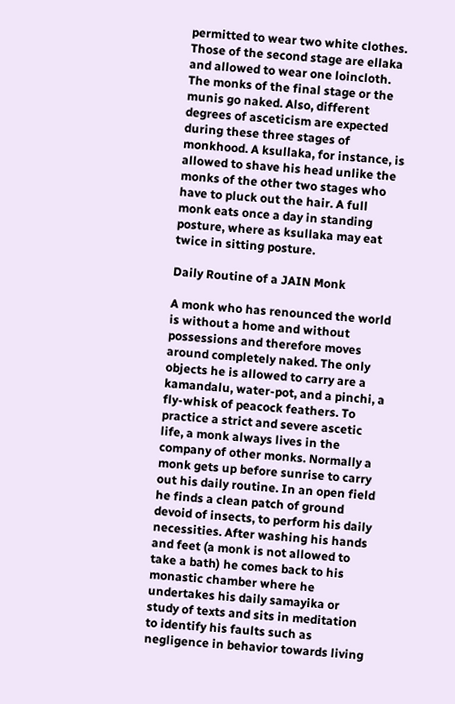permitted to wear two white clothes. Those of the second stage are ellaka and allowed to wear one loincloth. The monks of the final stage or the munis go naked. Also, different degrees of asceticism are expected during these three stages of monkhood. A ksullaka, for instance, is allowed to shave his head unlike the monks of the other two stages who have to pluck out the hair. A full monk eats once a day in standing posture, where as ksullaka may eat twice in sitting posture.

Daily Routine of a JAIN Monk

A monk who has renounced the world is without a home and without possessions and therefore moves around completely naked. The only objects he is allowed to carry are a kamandalu, water-pot, and a pinchi, a fly-whisk of peacock feathers. To practice a strict and severe ascetic life, a monk always lives in the company of other monks. Normally a monk gets up before sunrise to carry out his daily routine. In an open field he finds a clean patch of ground devoid of insects, to perform his daily necessities. After washing his hands and feet (a monk is not allowed to take a bath) he comes back to his monastic chamber where he undertakes his daily samayika or study of texts and sits in meditation to identify his faults such as negligence in behavior towards living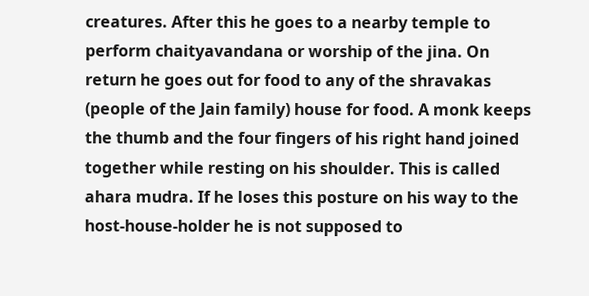creatures. After this he goes to a nearby temple to perform chaityavandana or worship of the jina. On return he goes out for food to any of the shravakas (people of the Jain family) house for food. A monk keeps the thumb and the four fingers of his right hand joined together while resting on his shoulder. This is called ahara mudra. If he loses this posture on his way to the host-house-holder he is not supposed to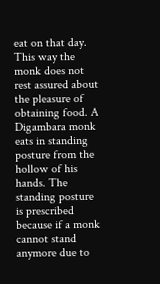eat on that day. This way the monk does not rest assured about the pleasure of obtaining food. A Digambara monk eats in standing posture from the hollow of his hands. The standing posture is prescribed because if a monk cannot stand anymore due to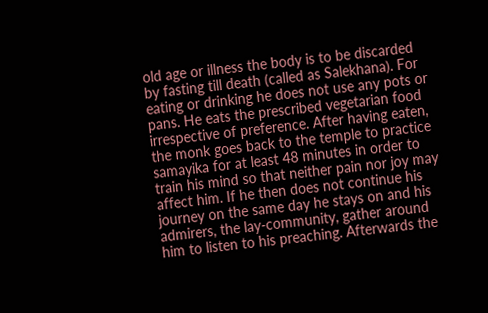old age or illness the body is to be discarded by fasting till death (called as Salekhana). For eating or drinking he does not use any pots or pans. He eats the prescribed vegetarian food irrespective of preference. After having eaten, the monk goes back to the temple to practice samayika for at least 48 minutes in order to train his mind so that neither pain nor joy may affect him. If he then does not continue his journey on the same day he stays on and his admirers, the lay-community, gather around him to listen to his preaching. Afterwards the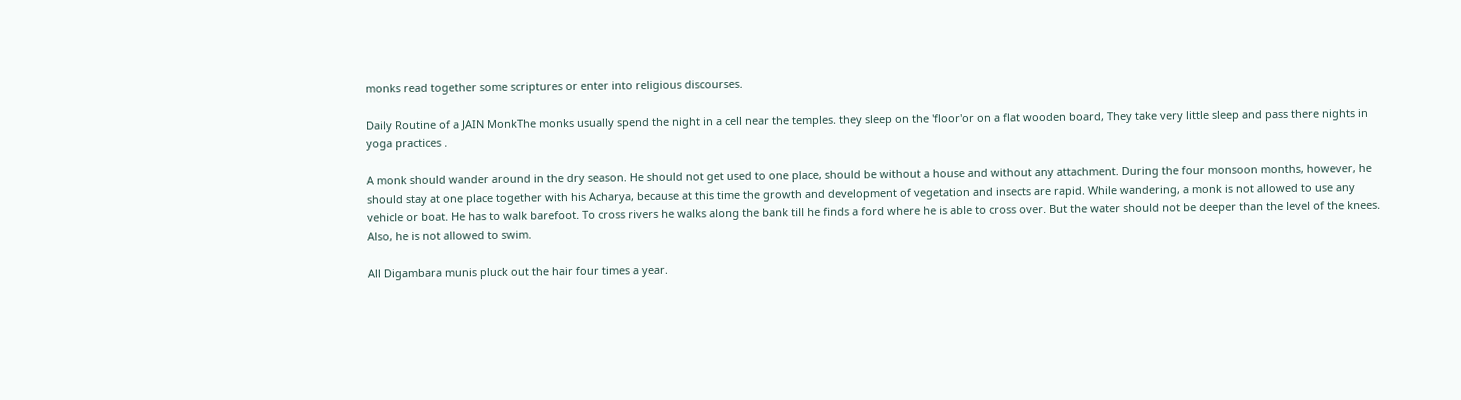monks read together some scriptures or enter into religious discourses.

Daily Routine of a JAIN MonkThe monks usually spend the night in a cell near the temples. they sleep on the 'floor'or on a flat wooden board, They take very little sleep and pass there nights in yoga practices .

A monk should wander around in the dry season. He should not get used to one place, should be without a house and without any attachment. During the four monsoon months, however, he should stay at one place together with his Acharya, because at this time the growth and development of vegetation and insects are rapid. While wandering, a monk is not allowed to use any vehicle or boat. He has to walk barefoot. To cross rivers he walks along the bank till he finds a ford where he is able to cross over. But the water should not be deeper than the level of the knees. Also, he is not allowed to swim.

All Digambara munis pluck out the hair four times a year.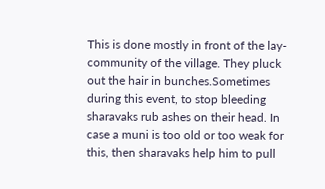This is done mostly in front of the lay-community of the village. They pluck out the hair in bunches.Sometimes during this event, to stop bleeding sharavaks rub ashes on their head. In case a muni is too old or too weak for this, then sharavaks help him to pull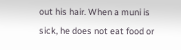out his hair. When a muni is sick, he does not eat food or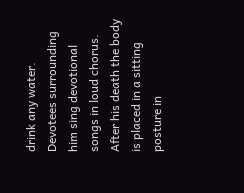drink any water. Devotees surrounding him sing devotional songs in loud chorus. After his death the body is placed in a sitting posture in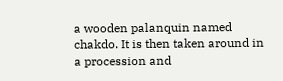a wooden palanquin named chakdo. It is then taken around in a procession and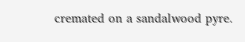cremated on a sandalwood pyre.